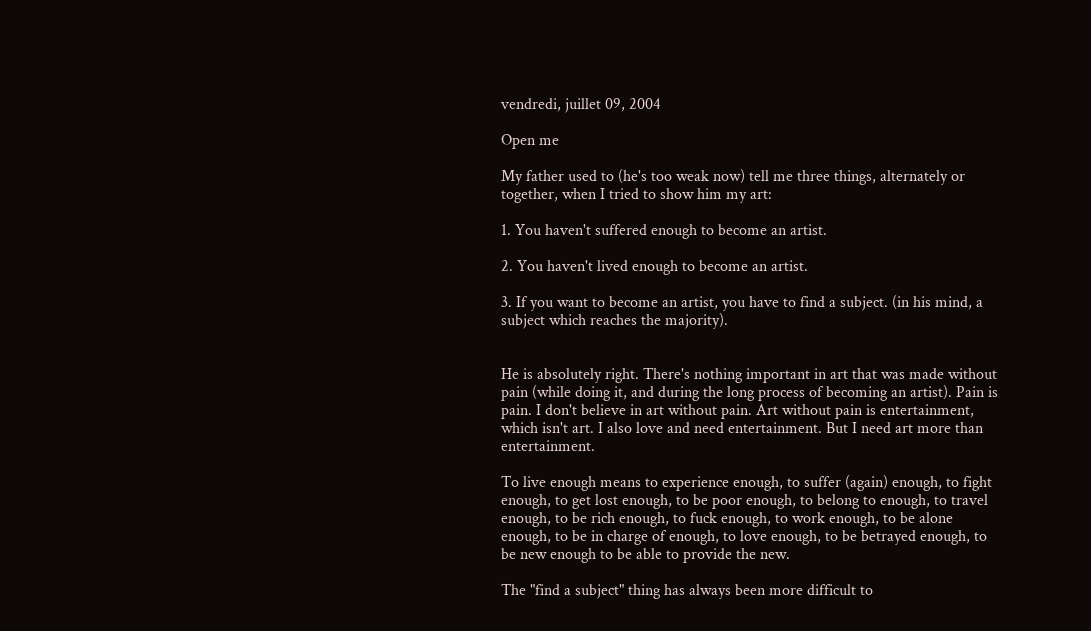vendredi, juillet 09, 2004

Open me

My father used to (he's too weak now) tell me three things, alternately or together, when I tried to show him my art:

1. You haven't suffered enough to become an artist.

2. You haven't lived enough to become an artist.

3. If you want to become an artist, you have to find a subject. (in his mind, a subject which reaches the majority).


He is absolutely right. There's nothing important in art that was made without pain (while doing it, and during the long process of becoming an artist). Pain is pain. I don't believe in art without pain. Art without pain is entertainment, which isn't art. I also love and need entertainment. But I need art more than entertainment.

To live enough means to experience enough, to suffer (again) enough, to fight enough, to get lost enough, to be poor enough, to belong to enough, to travel enough, to be rich enough, to fuck enough, to work enough, to be alone enough, to be in charge of enough, to love enough, to be betrayed enough, to be new enough to be able to provide the new.

The "find a subject" thing has always been more difficult to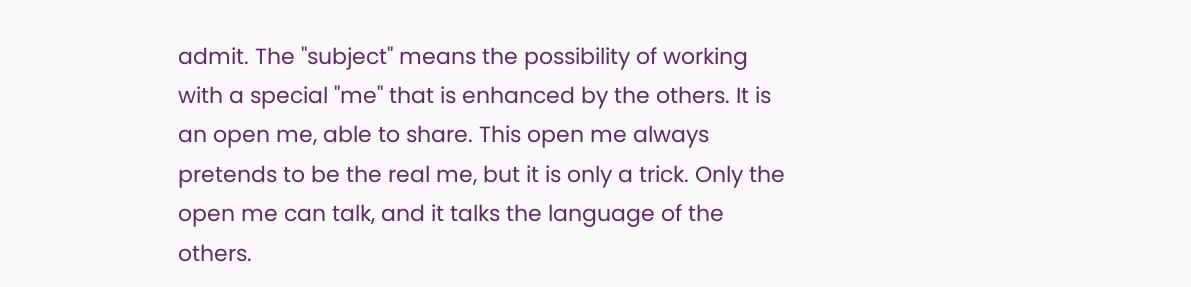admit. The "subject" means the possibility of working with a special "me" that is enhanced by the others. It is an open me, able to share. This open me always pretends to be the real me, but it is only a trick. Only the open me can talk, and it talks the language of the others.